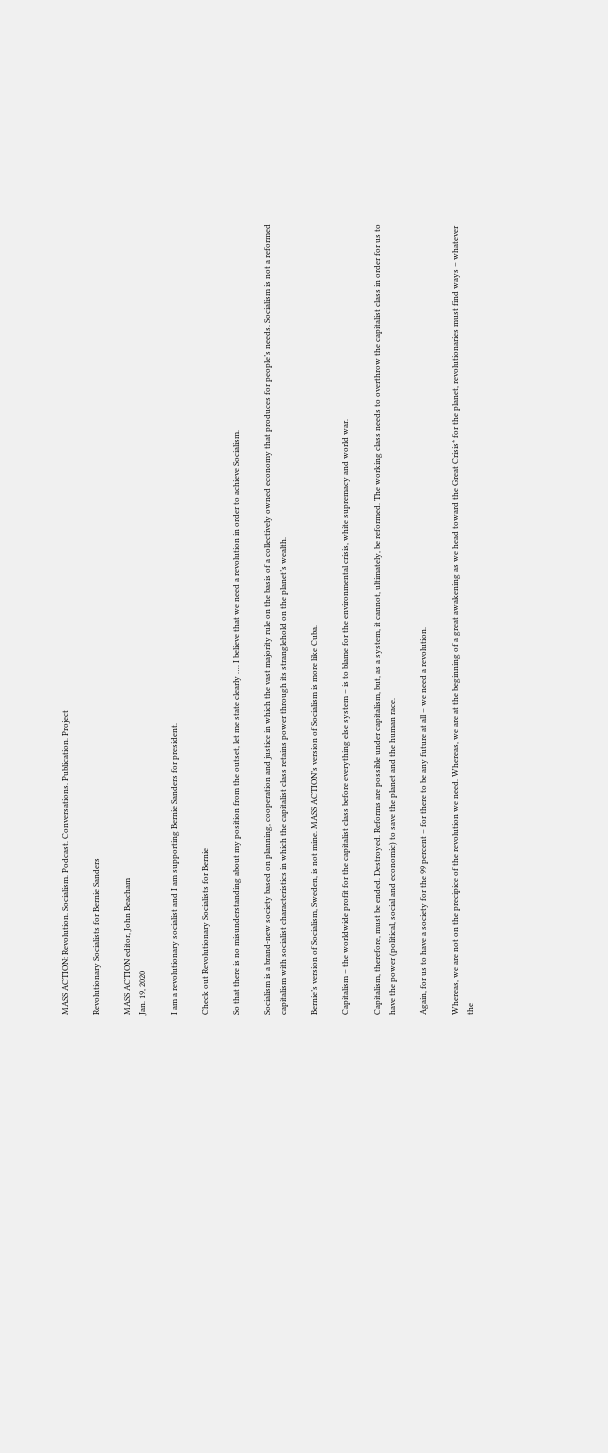MASS ACTION: Revolution. Socialism. Podcast. Conversations. Publication. Project

Revolutionary Socialists for Bernie Sanders

MASS ACTION editor, John Beacham
Jan. 19, 2020

I am a revolutionary socialist and I am supporting Bernie Sanders for president.

Check out Revolutionary Socialists for Bernie

So that there is no misunderstanding about my position from the outset, let me state clearly …. I believe that we need a revolution in order to achieve Socialism.

Socialism is a brand-new society based on planning, cooperation and justice in which the vast majority rule on the basis of a collectively owned economy that produces for people’s needs. Socialism is not a reformed capitalism with socialist characteristics in which the capitalist class retains power through its stranglehold on the planet’s wealth.

Bernie’s version of Socialism, Sweden, is not mine. MASS ACTION’s version of Socialism is more like Cuba.

Capitalism – the worldwide profit for the capitalist class before everything else system – is to blame for the environmental crisis, white supremacy and world war.

Capitalism, therefore, must be ended. Destroyed. Reforms are possible under capitalism, but, as a system, it cannot, ultimately, be reformed. The working class needs to overthrow the capitalist class in order for us to have the power (political, social and economic) to save the planet and the human race.

Again, for us to have a society for the 99 percent – for there to be any future at all – we need a revolution.

Whereas, we are not on the precipice of the revolution we need. Whereas, we are at the beginning of a great awakening as we head toward the Great Crisis* for the planet, revolutionaries must find ways – whatever the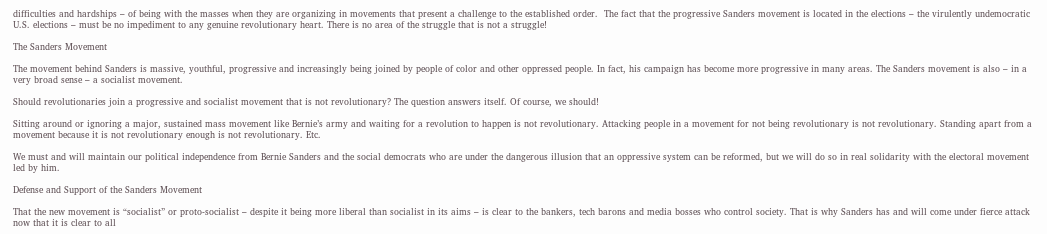difficulties and hardships – of being with the masses when they are organizing in movements that present a challenge to the established order.  The fact that the progressive Sanders movement is located in the elections – the virulently undemocratic U.S. elections – must be no impediment to any genuine revolutionary heart. There is no area of the struggle that is not a struggle!

The Sanders Movement

The movement behind Sanders is massive, youthful, progressive and increasingly being joined by people of color and other oppressed people. In fact, his campaign has become more progressive in many areas. The Sanders movement is also – in a very broad sense – a socialist movement.

Should revolutionaries join a progressive and socialist movement that is not revolutionary? The question answers itself. Of course, we should!

Sitting around or ignoring a major, sustained mass movement like Bernie’s army and waiting for a revolution to happen is not revolutionary. Attacking people in a movement for not being revolutionary is not revolutionary. Standing apart from a movement because it is not revolutionary enough is not revolutionary. Etc.

We must and will maintain our political independence from Bernie Sanders and the social democrats who are under the dangerous illusion that an oppressive system can be reformed, but we will do so in real solidarity with the electoral movement led by him.

Defense and Support of the Sanders Movement

That the new movement is “socialist” or proto-socialist – despite it being more liberal than socialist in its aims – is clear to the bankers, tech barons and media bosses who control society. That is why Sanders has and will come under fierce attack now that it is clear to all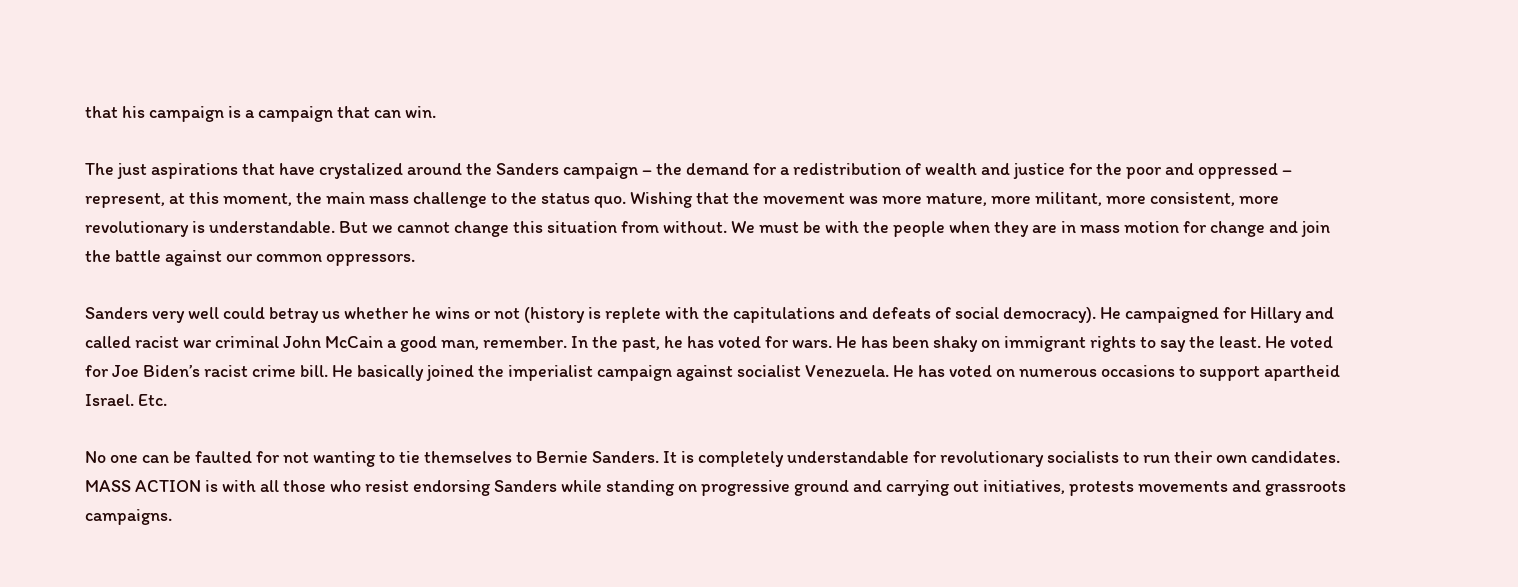that his campaign is a campaign that can win.

The just aspirations that have crystalized around the Sanders campaign – the demand for a redistribution of wealth and justice for the poor and oppressed – represent, at this moment, the main mass challenge to the status quo. Wishing that the movement was more mature, more militant, more consistent, more revolutionary is understandable. But we cannot change this situation from without. We must be with the people when they are in mass motion for change and join the battle against our common oppressors.

Sanders very well could betray us whether he wins or not (history is replete with the capitulations and defeats of social democracy). He campaigned for Hillary and called racist war criminal John McCain a good man, remember. In the past, he has voted for wars. He has been shaky on immigrant rights to say the least. He voted for Joe Biden’s racist crime bill. He basically joined the imperialist campaign against socialist Venezuela. He has voted on numerous occasions to support apartheid Israel. Etc.

No one can be faulted for not wanting to tie themselves to Bernie Sanders. It is completely understandable for revolutionary socialists to run their own candidates. MASS ACTION is with all those who resist endorsing Sanders while standing on progressive ground and carrying out initiatives, protests movements and grassroots campaigns.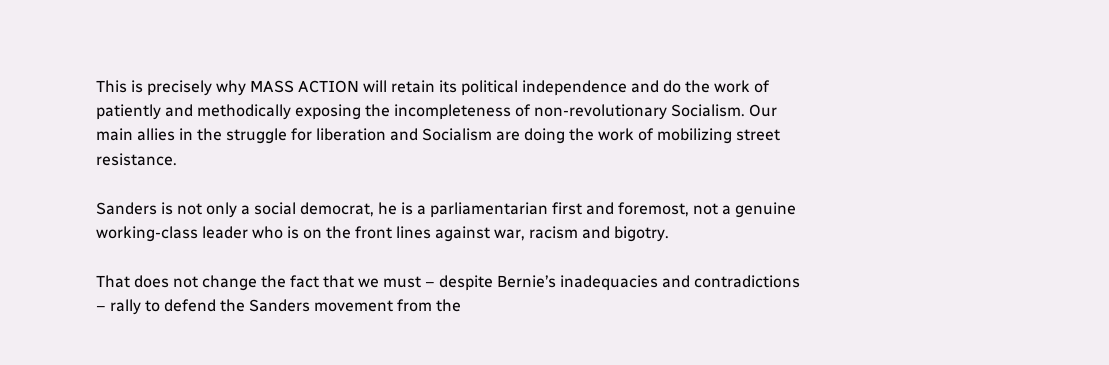This is precisely why MASS ACTION will retain its political independence and do the work of patiently and methodically exposing the incompleteness of non-revolutionary Socialism. Our main allies in the struggle for liberation and Socialism are doing the work of mobilizing street resistance.

Sanders is not only a social democrat, he is a parliamentarian first and foremost, not a genuine working-class leader who is on the front lines against war, racism and bigotry.

That does not change the fact that we must – despite Bernie’s inadequacies and contradictions – rally to defend the Sanders movement from the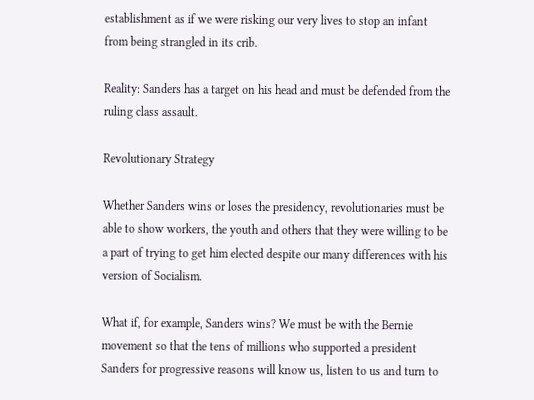establishment as if we were risking our very lives to stop an infant from being strangled in its crib.

Reality: Sanders has a target on his head and must be defended from the ruling class assault.

Revolutionary Strategy

Whether Sanders wins or loses the presidency, revolutionaries must be able to show workers, the youth and others that they were willing to be a part of trying to get him elected despite our many differences with his version of Socialism.

What if, for example, Sanders wins? We must be with the Bernie movement so that the tens of millions who supported a president Sanders for progressive reasons will know us, listen to us and turn to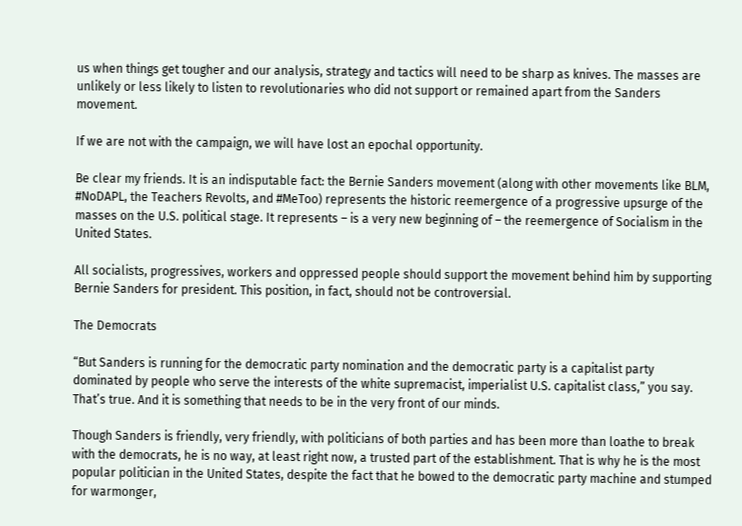us when things get tougher and our analysis, strategy and tactics will need to be sharp as knives. The masses are unlikely or less likely to listen to revolutionaries who did not support or remained apart from the Sanders movement.

If we are not with the campaign, we will have lost an epochal opportunity.

Be clear my friends. It is an indisputable fact: the Bernie Sanders movement (along with other movements like BLM, #NoDAPL, the Teachers Revolts, and #MeToo) represents the historic reemergence of a progressive upsurge of the masses on the U.S. political stage. It represents – is a very new beginning of – the reemergence of Socialism in the United States.

All socialists, progressives, workers and oppressed people should support the movement behind him by supporting Bernie Sanders for president. This position, in fact, should not be controversial.

The Democrats

“But Sanders is running for the democratic party nomination and the democratic party is a capitalist party dominated by people who serve the interests of the white supremacist, imperialist U.S. capitalist class,” you say. That’s true. And it is something that needs to be in the very front of our minds.

Though Sanders is friendly, very friendly, with politicians of both parties and has been more than loathe to break with the democrats, he is no way, at least right now, a trusted part of the establishment. That is why he is the most popular politician in the United States, despite the fact that he bowed to the democratic party machine and stumped for warmonger,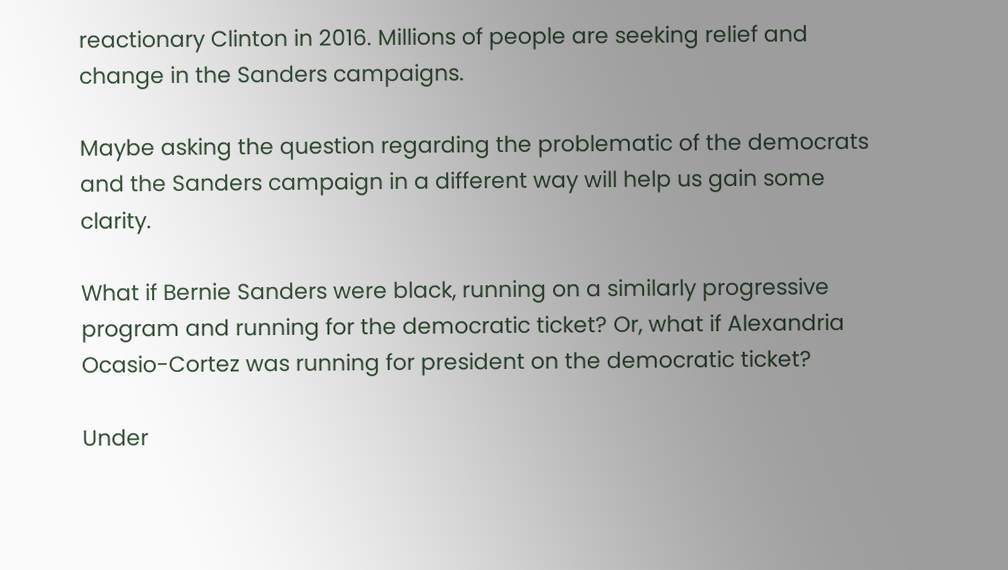reactionary Clinton in 2016. Millions of people are seeking relief and change in the Sanders campaigns.

Maybe asking the question regarding the problematic of the democrats and the Sanders campaign in a different way will help us gain some clarity.

What if Bernie Sanders were black, running on a similarly progressive program and running for the democratic ticket? Or, what if Alexandria Ocasio-Cortez was running for president on the democratic ticket?

Under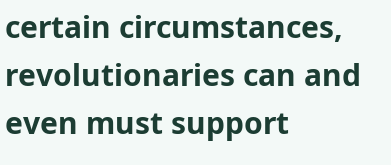certain circumstances, revolutionaries can and even must support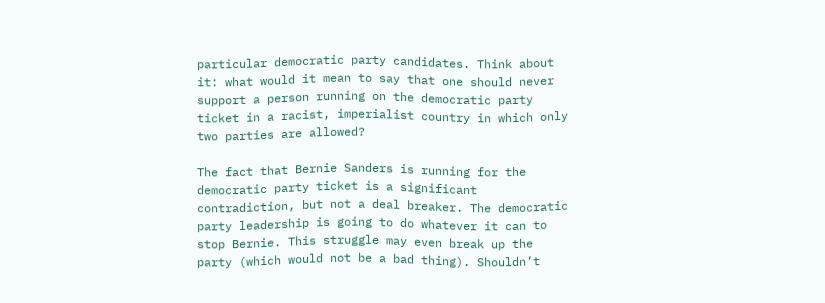particular democratic party candidates. Think about it: what would it mean to say that one should never support a person running on the democratic party ticket in a racist, imperialist country in which only two parties are allowed?

The fact that Bernie Sanders is running for the democratic party ticket is a significant contradiction, but not a deal breaker. The democratic party leadership is going to do whatever it can to stop Bernie. This struggle may even break up the party (which would not be a bad thing). Shouldn’t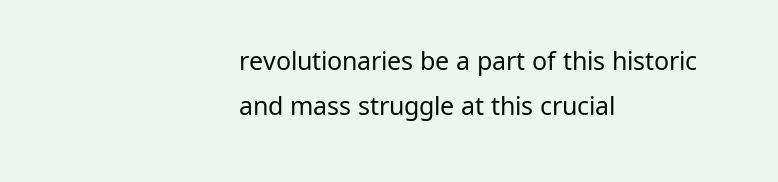revolutionaries be a part of this historic and mass struggle at this crucial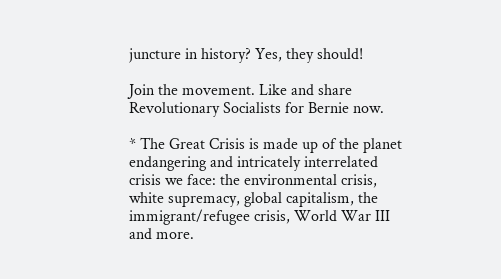juncture in history? Yes, they should!

Join the movement. Like and share Revolutionary Socialists for Bernie now.

* The Great Crisis is made up of the planet endangering and intricately interrelated crisis we face: the environmental crisis, white supremacy, global capitalism, the immigrant/refugee crisis, World War III and more.